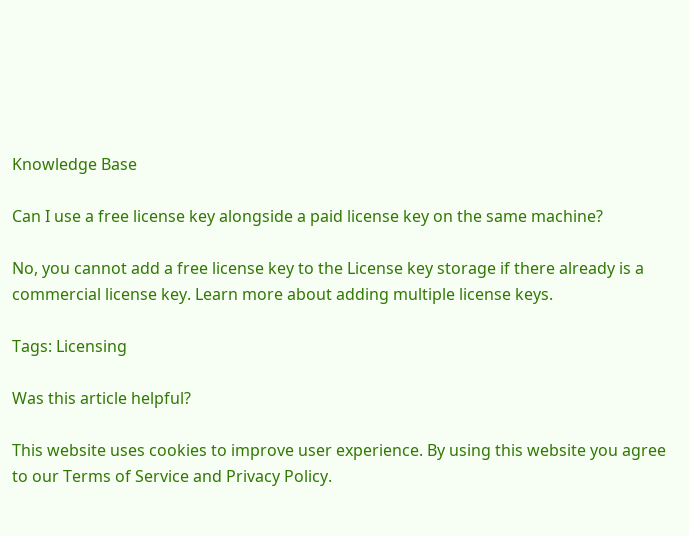Knowledge Base

Can I use a free license key alongside a paid license key on the same machine?

No, you cannot add a free license key to the License key storage if there already is a commercial license key. Learn more about adding multiple license keys.

Tags: Licensing

Was this article helpful?

This website uses cookies to improve user experience. By using this website you agree to our Terms of Service and Privacy Policy.